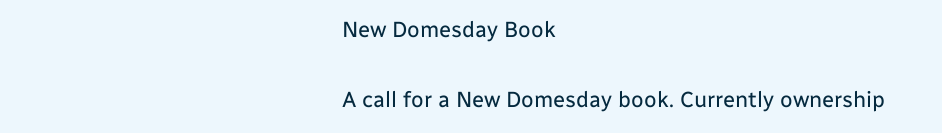New Domesday Book

A call for a New Domesday book. Currently ownership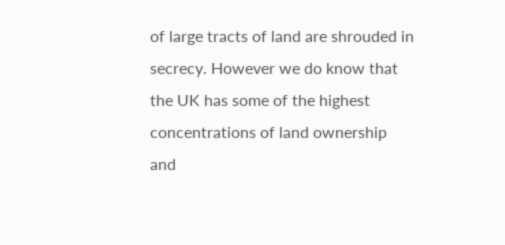of large tracts of land are shrouded in secrecy. However we do know that the UK has some of the highest concentrations of land ownership and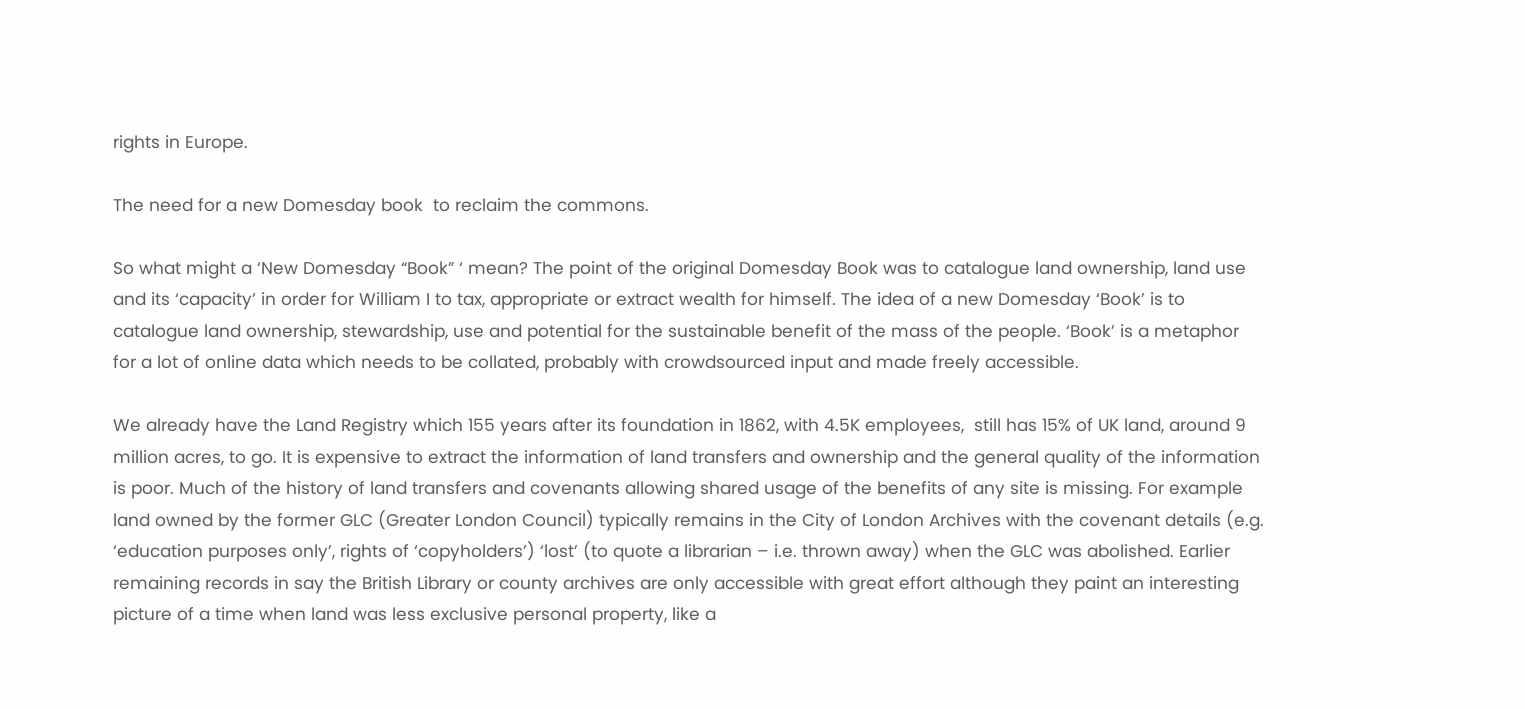rights in Europe.

The need for a new Domesday book  to reclaim the commons.

So what might a ‘New Domesday “Book” ‘ mean? The point of the original Domesday Book was to catalogue land ownership, land use and its ‘capacity’ in order for William I to tax, appropriate or extract wealth for himself. The idea of a new Domesday ‘Book’ is to catalogue land ownership, stewardship, use and potential for the sustainable benefit of the mass of the people. ‘Book’ is a metaphor for a lot of online data which needs to be collated, probably with crowdsourced input and made freely accessible.

We already have the Land Registry which 155 years after its foundation in 1862, with 4.5K employees,  still has 15% of UK land, around 9 million acres, to go. It is expensive to extract the information of land transfers and ownership and the general quality of the information is poor. Much of the history of land transfers and covenants allowing shared usage of the benefits of any site is missing. For example land owned by the former GLC (Greater London Council) typically remains in the City of London Archives with the covenant details (e.g. ‘education purposes only’, rights of ‘copyholders’) ‘lost’ (to quote a librarian – i.e. thrown away) when the GLC was abolished. Earlier remaining records in say the British Library or county archives are only accessible with great effort although they paint an interesting picture of a time when land was less exclusive personal property, like a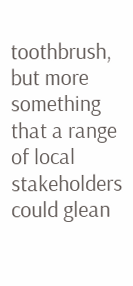toothbrush, but more something that a range of local stakeholders could glean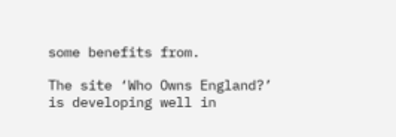some benefits from.

The site ‘Who Owns England?’ is developing well in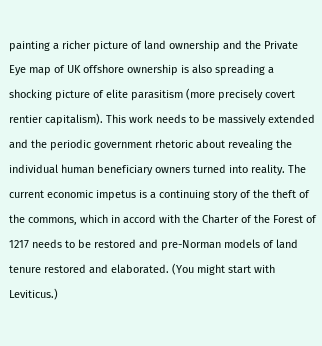painting a richer picture of land ownership and the Private Eye map of UK offshore ownership is also spreading a shocking picture of elite parasitism (more precisely covert rentier capitalism). This work needs to be massively extended and the periodic government rhetoric about revealing the individual human beneficiary owners turned into reality. The current economic impetus is a continuing story of the theft of the commons, which in accord with the Charter of the Forest of 1217 needs to be restored and pre-Norman models of land tenure restored and elaborated. (You might start with Leviticus.)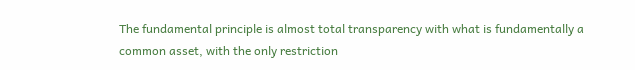The fundamental principle is almost total transparency with what is fundamentally a common asset, with the only restriction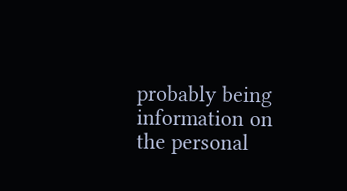probably being information on the personal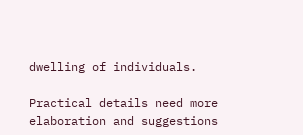dwelling of individuals.

Practical details need more elaboration and suggestions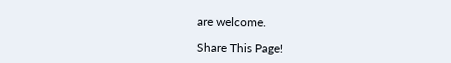are welcome.

Share This Page!